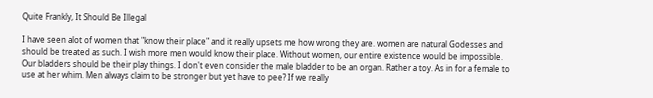Quite Frankly, It Should Be Illegal

I have seen alot of women that "know their place" and it really upsets me how wrong they are. women are natural Godesses and should be treated as such. I wish more men would know their place. Without women, our entire existence would be impossible. Our bladders should be their play things. I don't even consider the male bladder to be an organ. Rather a toy. As in for a female to use at her whim. Men always claim to be stronger but yet have to pee? If we really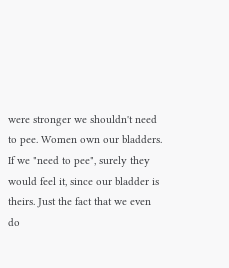were stronger we shouldn't need to pee. Women own our bladders. If we "need to pee", surely they would feel it, since our bladder is theirs. Just the fact that we even do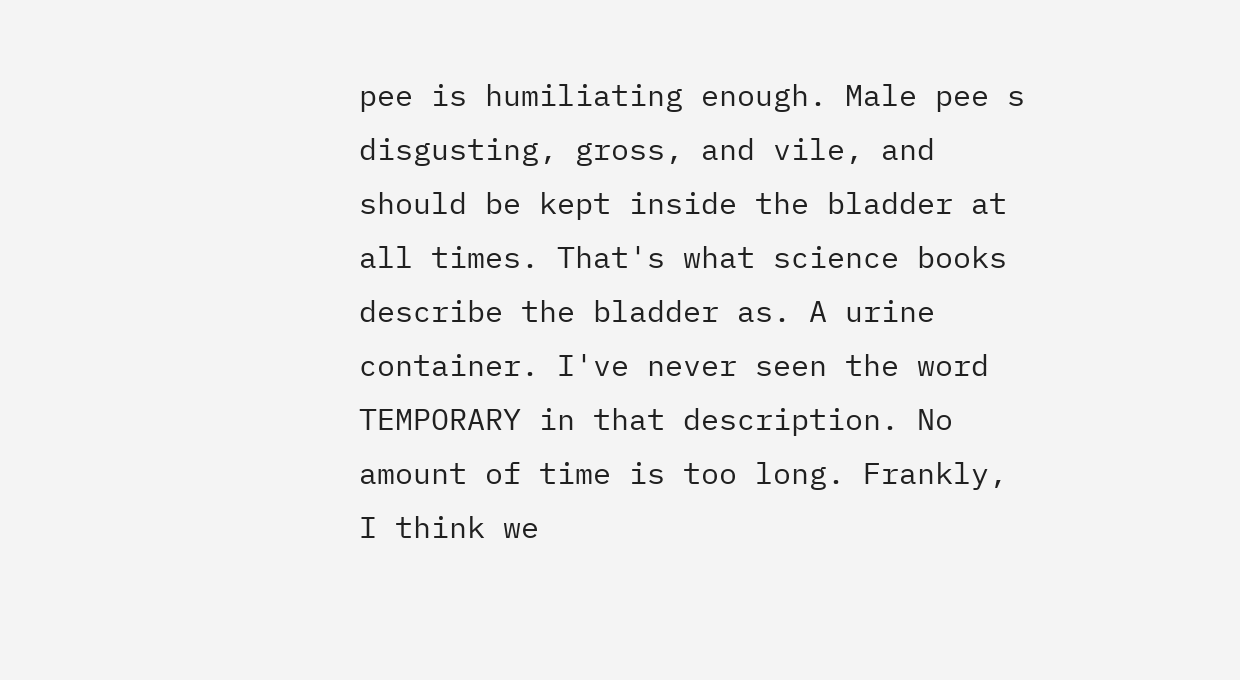pee is humiliating enough. Male pee s disgusting, gross, and vile, and should be kept inside the bladder at all times. That's what science books describe the bladder as. A urine container. I've never seen the word TEMPORARY in that description. No amount of time is too long. Frankly, I think we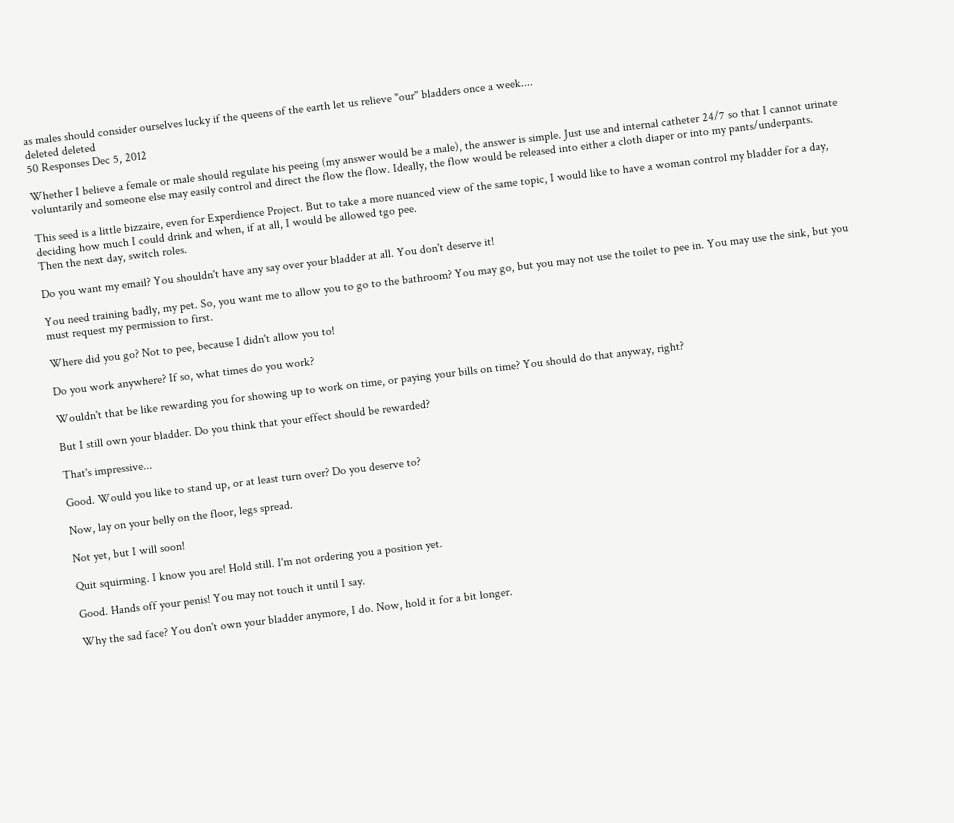as males should consider ourselves lucky if the queens of the earth let us relieve "our" bladders once a week....
deleted deleted
50 Responses Dec 5, 2012

Whether I believe a female or male should regulate his peeing (my answer would be a male), the answer is simple. Just use and internal catheter 24/7 so that I cannot urinate voluntarily and someone else may easily control and direct the flow the flow. Ideally, the flow would be released into either a cloth diaper or into my pants/underpants.

This seed is a little bizzaire, even for Experdience Project. But to take a more nuanced view of the same topic, I would like to have a woman control my bladder for a day, deciding how much I could drink and when, if at all, I would be allowed tgo pee.
Then the next day, switch roles.

Do you want my email? You shouldn't have any say over your bladder at all. You don't deserve it!

You need training badly, my pet. So, you want me to allow you to go to the bathroom? You may go, but you may not use the toilet to pee in. You may use the sink, but you must request my permission to first.

Where did you go? Not to pee, because I didn't allow you to!

Do you work anywhere? If so, what times do you work?

Wouldn't that be like rewarding you for showing up to work on time, or paying your bills on time? You should do that anyway, right?

But I still own your bladder. Do you think that your effect should be rewarded?

That's impressive...

Good. Would you like to stand up, or at least turn over? Do you deserve to?

Now, lay on your belly on the floor, legs spread.

Not yet, but I will soon!

Quit squirming. I know you are! Hold still. I'm not ordering you a position yet.

Good. Hands off your penis! You may not touch it until I say.

Why the sad face? You don't own your bladder anymore, I do. Now, hold it for a bit longer.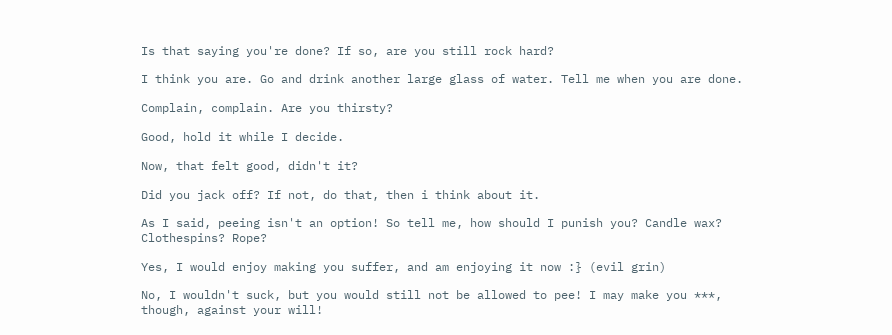Is that saying you're done? If so, are you still rock hard?

I think you are. Go and drink another large glass of water. Tell me when you are done.

Complain, complain. Are you thirsty?

Good, hold it while I decide.

Now, that felt good, didn't it?

Did you jack off? If not, do that, then i think about it.

As I said, peeing isn't an option! So tell me, how should I punish you? Candle wax? Clothespins? Rope?

Yes, I would enjoy making you suffer, and am enjoying it now :} (evil grin)

No, I wouldn't suck, but you would still not be allowed to pee! I may make you ***, though, against your will!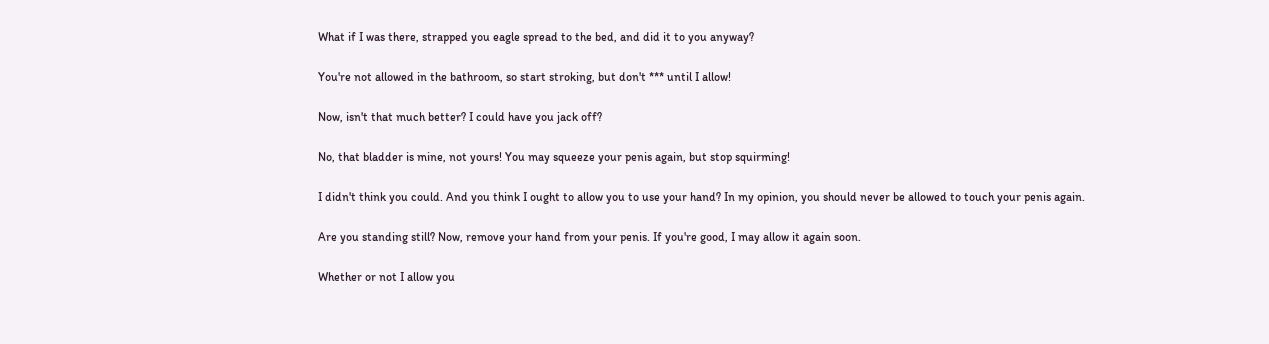What if I was there, strapped you eagle spread to the bed, and did it to you anyway?

You're not allowed in the bathroom, so start stroking, but don't *** until I allow!

Now, isn't that much better? I could have you jack off?

No, that bladder is mine, not yours! You may squeeze your penis again, but stop squirming!

I didn't think you could. And you think I ought to allow you to use your hand? In my opinion, you should never be allowed to touch your penis again.

Are you standing still? Now, remove your hand from your penis. If you're good, I may allow it again soon.

Whether or not I allow you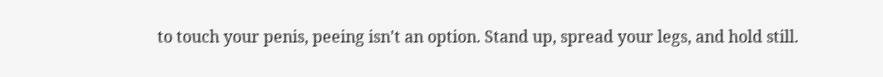to touch your penis, peeing isn't an option. Stand up, spread your legs, and hold still.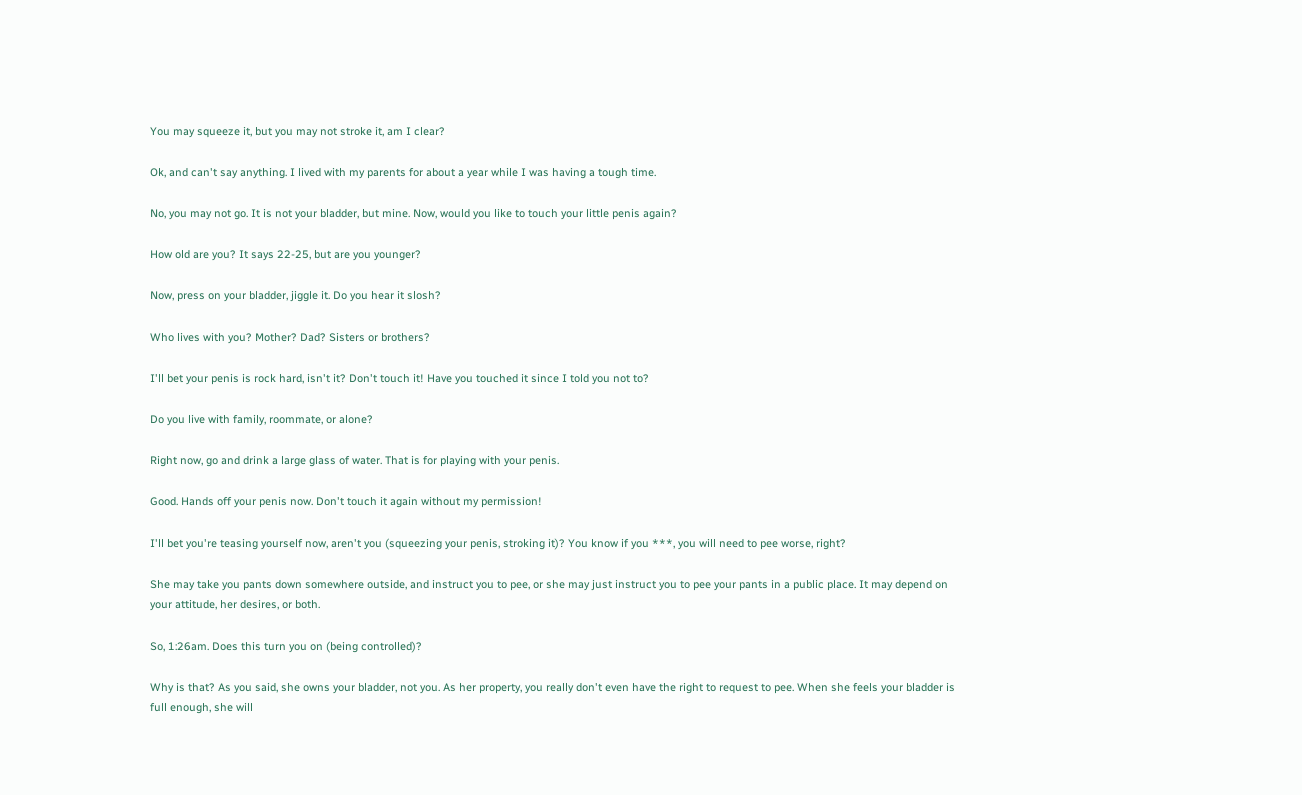You may squeeze it, but you may not stroke it, am I clear?

Ok, and can't say anything. I lived with my parents for about a year while I was having a tough time.

No, you may not go. It is not your bladder, but mine. Now, would you like to touch your little penis again?

How old are you? It says 22-25, but are you younger?

Now, press on your bladder, jiggle it. Do you hear it slosh?

Who lives with you? Mother? Dad? Sisters or brothers?

I'll bet your penis is rock hard, isn't it? Don't touch it! Have you touched it since I told you not to?

Do you live with family, roommate, or alone?

Right now, go and drink a large glass of water. That is for playing with your penis.

Good. Hands off your penis now. Don't touch it again without my permission!

I'll bet you're teasing yourself now, aren't you (squeezing your penis, stroking it)? You know if you ***, you will need to pee worse, right?

She may take you pants down somewhere outside, and instruct you to pee, or she may just instruct you to pee your pants in a public place. It may depend on your attitude, her desires, or both.

So, 1:26am. Does this turn you on (being controlled)?

Why is that? As you said, she owns your bladder, not you. As her property, you really don't even have the right to request to pee. When she feels your bladder is full enough, she will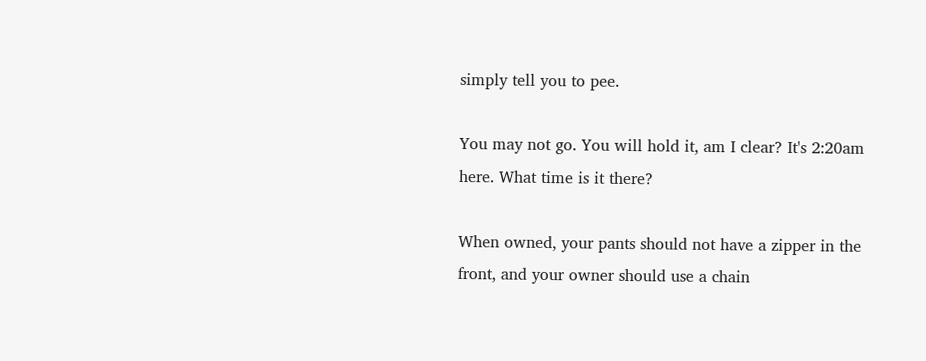simply tell you to pee.

You may not go. You will hold it, am I clear? It's 2:20am here. What time is it there?

When owned, your pants should not have a zipper in the front, and your owner should use a chain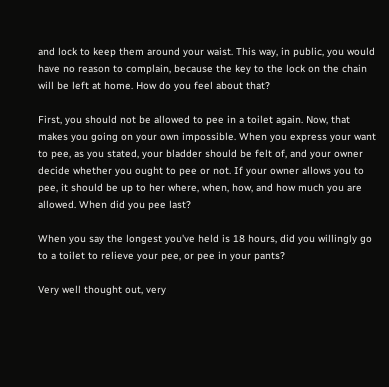and lock to keep them around your waist. This way, in public, you would have no reason to complain, because the key to the lock on the chain will be left at home. How do you feel about that?

First, you should not be allowed to pee in a toilet again. Now, that makes you going on your own impossible. When you express your want to pee, as you stated, your bladder should be felt of, and your owner decide whether you ought to pee or not. If your owner allows you to pee, it should be up to her where, when, how, and how much you are allowed. When did you pee last?

When you say the longest you've held is 18 hours, did you willingly go to a toilet to relieve your pee, or pee in your pants?

Very well thought out, very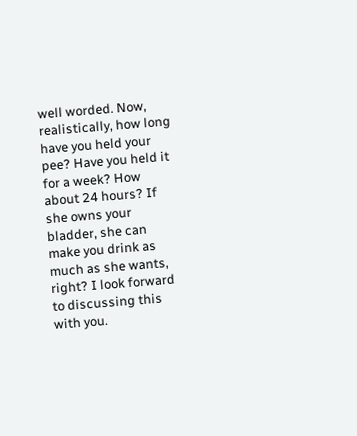well worded. Now, realistically, how long have you held your pee? Have you held it for a week? How about 24 hours? If she owns your bladder, she can make you drink as much as she wants, right? I look forward to discussing this with you.